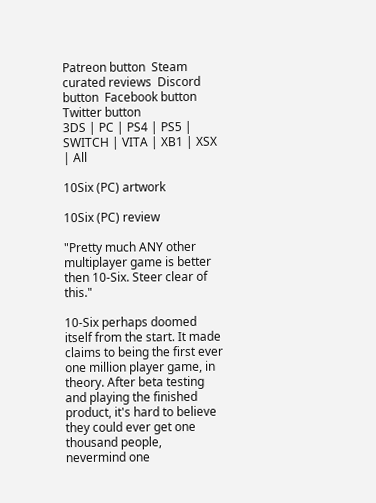Patreon button  Steam curated reviews  Discord button  Facebook button  Twitter button
3DS | PC | PS4 | PS5 | SWITCH | VITA | XB1 | XSX | All

10Six (PC) artwork

10Six (PC) review

"Pretty much ANY other multiplayer game is better then 10-Six. Steer clear of this."

10-Six perhaps doomed itself from the start. It made claims to being the first ever one million player game, in theory. After beta testing and playing the finished product, it's hard to believe they could ever get one thousand people, nevermind one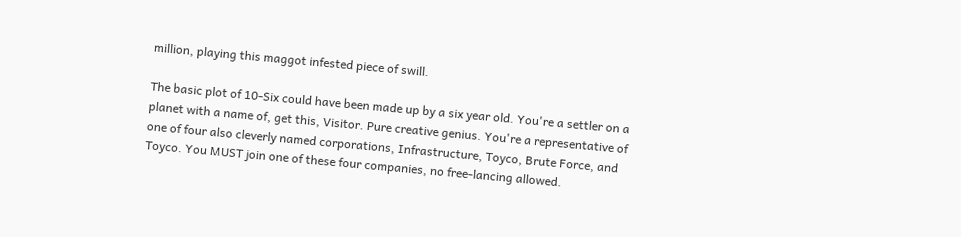million, playing this maggot infested piece of swill.

The basic plot of 10-Six could have been made up by a six year old. You're a settler on a planet with a name of, get this, Visitor. Pure creative genius. You're a representative of one of four also cleverly named corporations, Infrastructure, Toyco, Brute Force, and Toyco. You MUST join one of these four companies, no free-lancing allowed.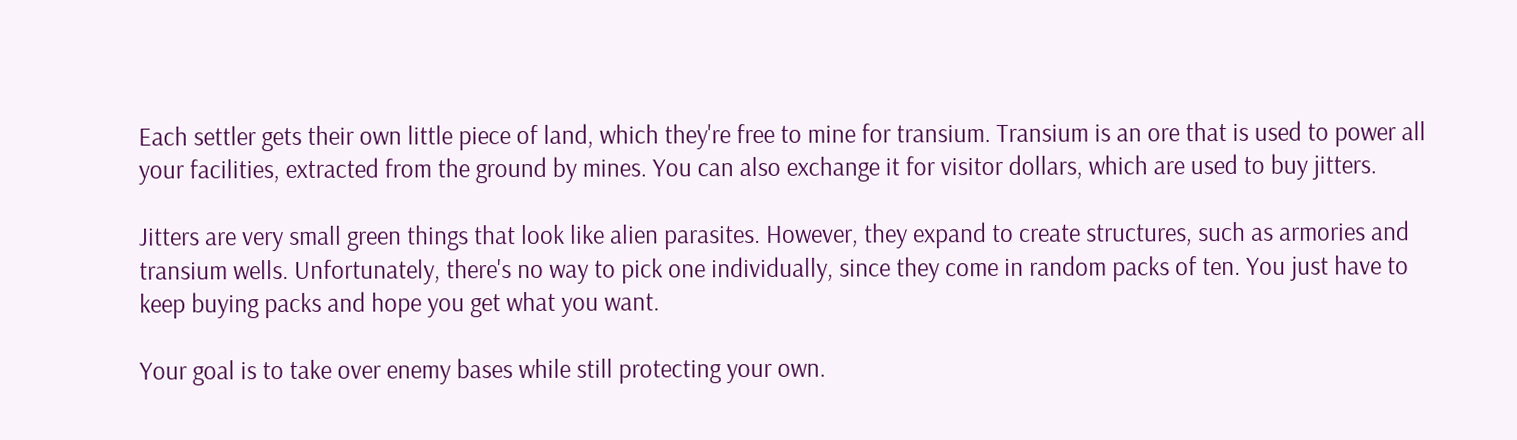Each settler gets their own little piece of land, which they're free to mine for transium. Transium is an ore that is used to power all your facilities, extracted from the ground by mines. You can also exchange it for visitor dollars, which are used to buy jitters.

Jitters are very small green things that look like alien parasites. However, they expand to create structures, such as armories and transium wells. Unfortunately, there's no way to pick one individually, since they come in random packs of ten. You just have to keep buying packs and hope you get what you want.

Your goal is to take over enemy bases while still protecting your own.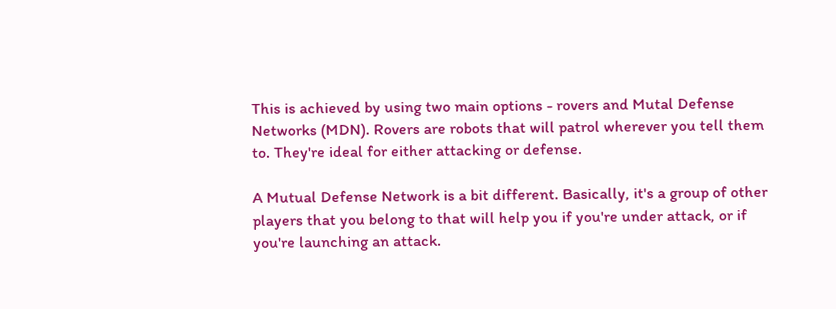This is achieved by using two main options - rovers and Mutal Defense Networks (MDN). Rovers are robots that will patrol wherever you tell them to. They're ideal for either attacking or defense.

A Mutual Defense Network is a bit different. Basically, it's a group of other players that you belong to that will help you if you're under attack, or if you're launching an attack.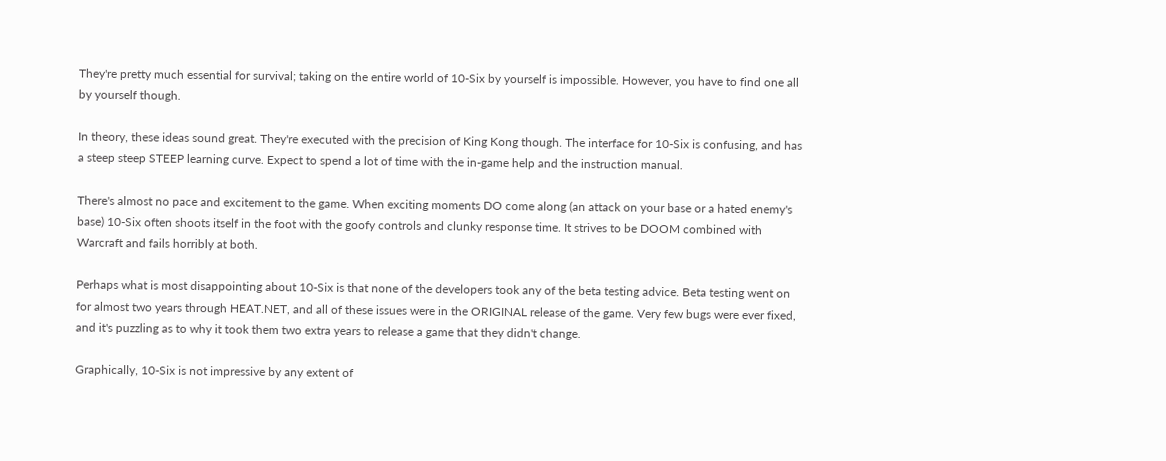They're pretty much essential for survival; taking on the entire world of 10-Six by yourself is impossible. However, you have to find one all by yourself though.

In theory, these ideas sound great. They're executed with the precision of King Kong though. The interface for 10-Six is confusing, and has a steep steep STEEP learning curve. Expect to spend a lot of time with the in-game help and the instruction manual.

There's almost no pace and excitement to the game. When exciting moments DO come along (an attack on your base or a hated enemy's base) 10-Six often shoots itself in the foot with the goofy controls and clunky response time. It strives to be DOOM combined with Warcraft and fails horribly at both.

Perhaps what is most disappointing about 10-Six is that none of the developers took any of the beta testing advice. Beta testing went on for almost two years through HEAT.NET, and all of these issues were in the ORIGINAL release of the game. Very few bugs were ever fixed, and it's puzzling as to why it took them two extra years to release a game that they didn't change.

Graphically, 10-Six is not impressive by any extent of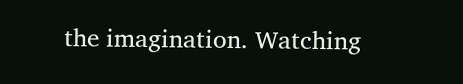the imagination. Watching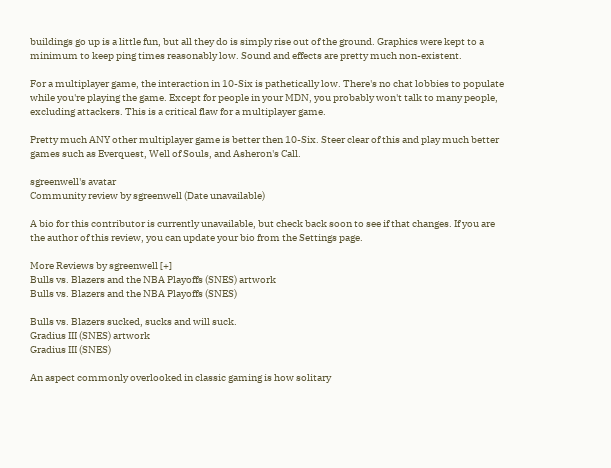buildings go up is a little fun, but all they do is simply rise out of the ground. Graphics were kept to a minimum to keep ping times reasonably low. Sound and effects are pretty much non-existent.

For a multiplayer game, the interaction in 10-Six is pathetically low. There's no chat lobbies to populate while you're playing the game. Except for people in your MDN, you probably won't talk to many people, excluding attackers. This is a critical flaw for a multiplayer game.

Pretty much ANY other multiplayer game is better then 10-Six. Steer clear of this and play much better games such as Everquest, Well of Souls, and Asheron's Call.

sgreenwell's avatar
Community review by sgreenwell (Date unavailable)

A bio for this contributor is currently unavailable, but check back soon to see if that changes. If you are the author of this review, you can update your bio from the Settings page.

More Reviews by sgreenwell [+]
Bulls vs. Blazers and the NBA Playoffs (SNES) artwork
Bulls vs. Blazers and the NBA Playoffs (SNES)

Bulls vs. Blazers sucked, sucks and will suck.
Gradius III (SNES) artwork
Gradius III (SNES)

An aspect commonly overlooked in classic gaming is how solitary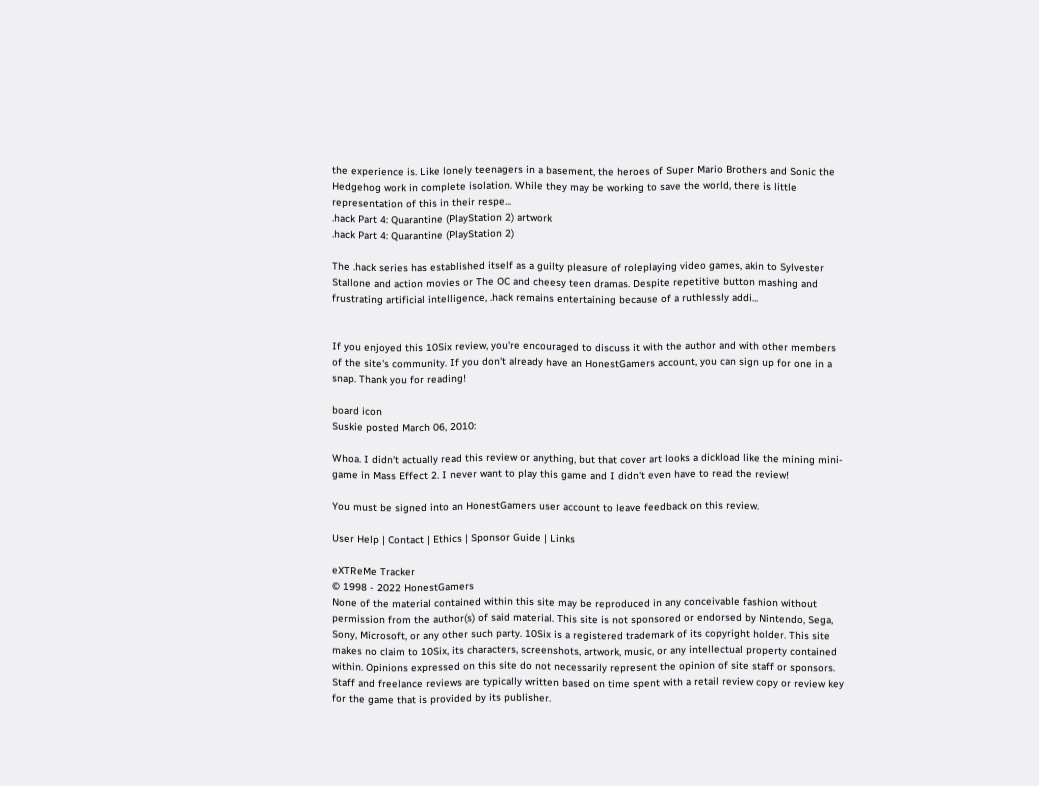the experience is. Like lonely teenagers in a basement, the heroes of Super Mario Brothers and Sonic the Hedgehog work in complete isolation. While they may be working to save the world, there is little representation of this in their respe...
.hack Part 4: Quarantine (PlayStation 2) artwork
.hack Part 4: Quarantine (PlayStation 2)

The .hack series has established itself as a guilty pleasure of roleplaying video games, akin to Sylvester Stallone and action movies or The OC and cheesy teen dramas. Despite repetitive button mashing and frustrating artificial intelligence, .hack remains entertaining because of a ruthlessly addi...


If you enjoyed this 10Six review, you're encouraged to discuss it with the author and with other members of the site's community. If you don't already have an HonestGamers account, you can sign up for one in a snap. Thank you for reading!

board icon
Suskie posted March 06, 2010:

Whoa. I didn't actually read this review or anything, but that cover art looks a dickload like the mining mini-game in Mass Effect 2. I never want to play this game and I didn't even have to read the review!

You must be signed into an HonestGamers user account to leave feedback on this review.

User Help | Contact | Ethics | Sponsor Guide | Links

eXTReMe Tracker
© 1998 - 2022 HonestGamers
None of the material contained within this site may be reproduced in any conceivable fashion without permission from the author(s) of said material. This site is not sponsored or endorsed by Nintendo, Sega, Sony, Microsoft, or any other such party. 10Six is a registered trademark of its copyright holder. This site makes no claim to 10Six, its characters, screenshots, artwork, music, or any intellectual property contained within. Opinions expressed on this site do not necessarily represent the opinion of site staff or sponsors. Staff and freelance reviews are typically written based on time spent with a retail review copy or review key for the game that is provided by its publisher.